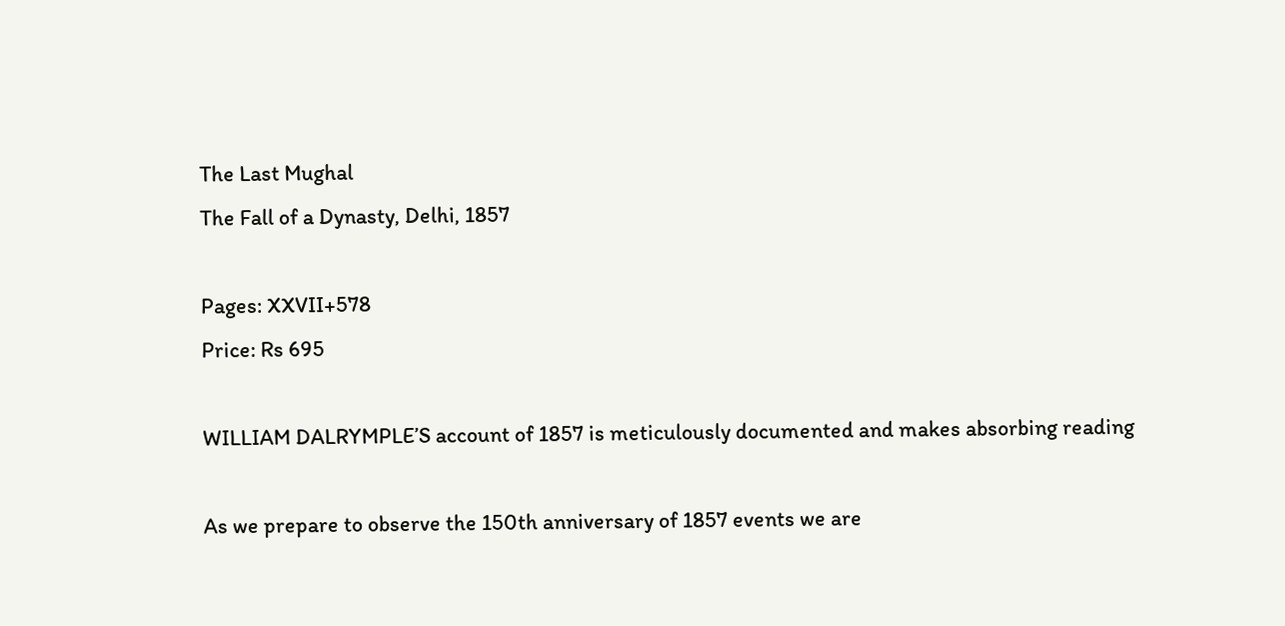The Last Mughal
The Fall of a Dynasty, Delhi, 1857

Pages: XXVII+578
Price: Rs 695

WILLIAM DALRYMPLE’S account of 1857 is meticulously documented and makes absorbing reading

As we prepare to observe the 150th anniversary of 1857 events we are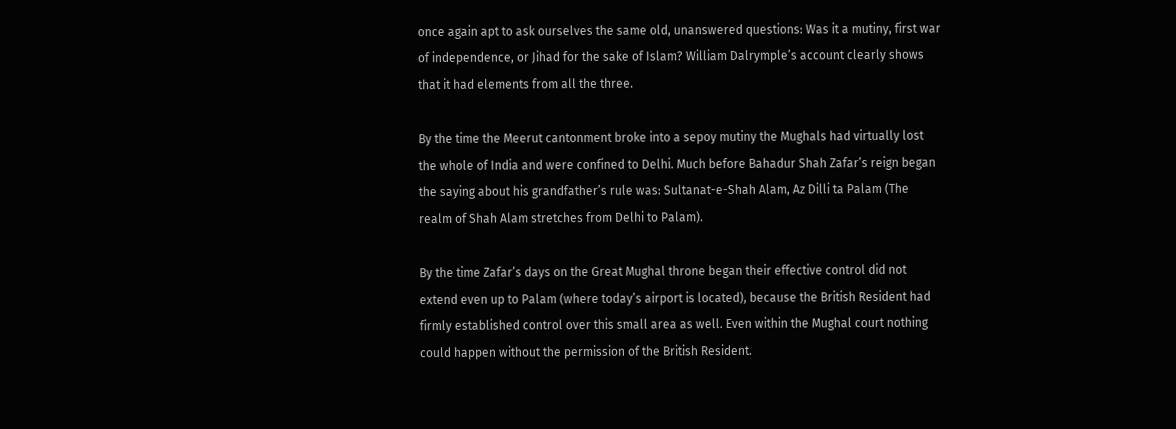once again apt to ask ourselves the same old, unanswered questions: Was it a mutiny, first war of independence, or Jihad for the sake of Islam? William Dalrymple’s account clearly shows that it had elements from all the three.

By the time the Meerut cantonment broke into a sepoy mutiny the Mughals had virtually lost the whole of India and were confined to Delhi. Much before Bahadur Shah Zafar’s reign began the saying about his grandfather’s rule was: Sultanat-e-Shah Alam, Az Dilli ta Palam (The realm of Shah Alam stretches from Delhi to Palam).

By the time Zafar’s days on the Great Mughal throne began their effective control did not extend even up to Palam (where today’s airport is located), because the British Resident had firmly established control over this small area as well. Even within the Mughal court nothing could happen without the permission of the British Resident.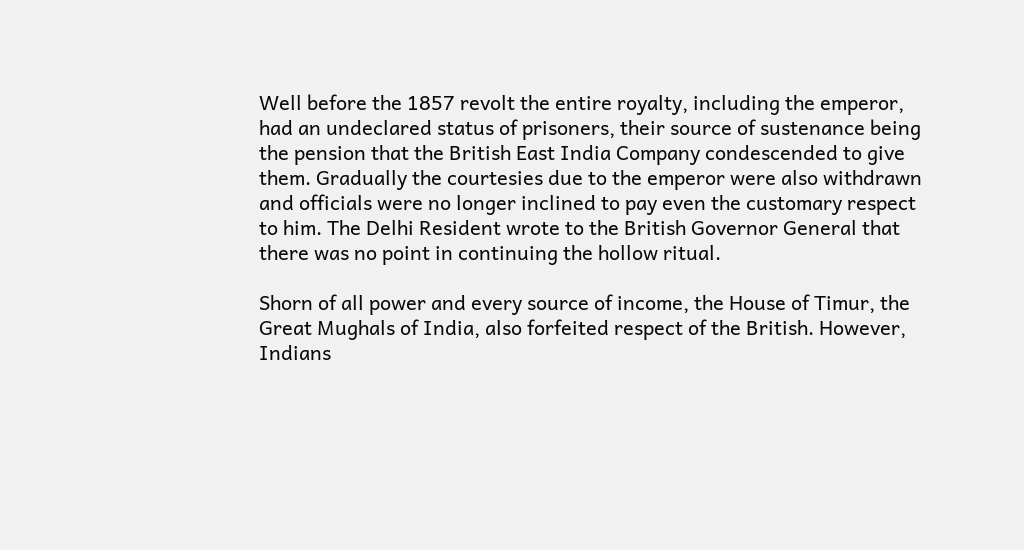Well before the 1857 revolt the entire royalty, including the emperor, had an undeclared status of prisoners, their source of sustenance being the pension that the British East India Company condescended to give them. Gradually the courtesies due to the emperor were also withdrawn and officials were no longer inclined to pay even the customary respect to him. The Delhi Resident wrote to the British Governor General that there was no point in continuing the hollow ritual.

Shorn of all power and every source of income, the House of Timur, the Great Mughals of India, also forfeited respect of the British. However, Indians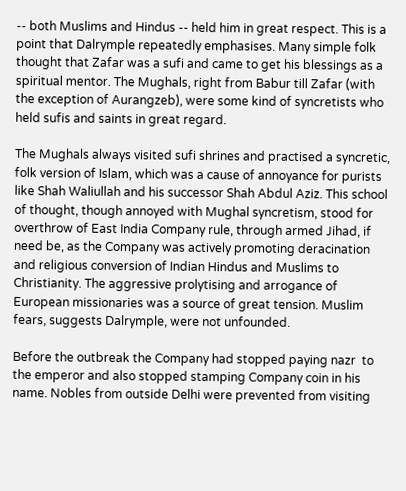-- both Muslims and Hindus -- held him in great respect. This is a point that Dalrymple repeatedly emphasises. Many simple folk thought that Zafar was a sufi and came to get his blessings as a spiritual mentor. The Mughals, right from Babur till Zafar (with the exception of Aurangzeb), were some kind of syncretists who held sufis and saints in great regard.

The Mughals always visited sufi shrines and practised a syncretic, folk version of Islam, which was a cause of annoyance for purists like Shah Waliullah and his successor Shah Abdul Aziz. This school of thought, though annoyed with Mughal syncretism, stood for overthrow of East India Company rule, through armed Jihad, if need be, as the Company was actively promoting deracination and religious conversion of Indian Hindus and Muslims to Christianity. The aggressive prolytising and arrogance of European missionaries was a source of great tension. Muslim fears, suggests Dalrymple, were not unfounded.

Before the outbreak the Company had stopped paying nazr  to the emperor and also stopped stamping Company coin in his name. Nobles from outside Delhi were prevented from visiting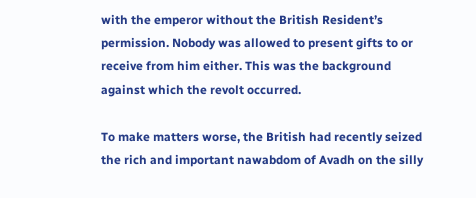with the emperor without the British Resident’s permission. Nobody was allowed to present gifts to or receive from him either. This was the background against which the revolt occurred.

To make matters worse, the British had recently seized the rich and important nawabdom of Avadh on the silly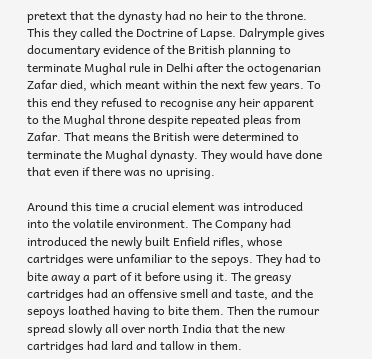pretext that the dynasty had no heir to the throne. This they called the Doctrine of Lapse. Dalrymple gives documentary evidence of the British planning to terminate Mughal rule in Delhi after the octogenarian Zafar died, which meant within the next few years. To this end they refused to recognise any heir apparent to the Mughal throne despite repeated pleas from Zafar. That means the British were determined to terminate the Mughal dynasty. They would have done that even if there was no uprising.

Around this time a crucial element was introduced into the volatile environment. The Company had introduced the newly built Enfield rifles, whose cartridges were unfamiliar to the sepoys. They had to bite away a part of it before using it. The greasy cartridges had an offensive smell and taste, and the sepoys loathed having to bite them. Then the rumour spread slowly all over north India that the new cartridges had lard and tallow in them.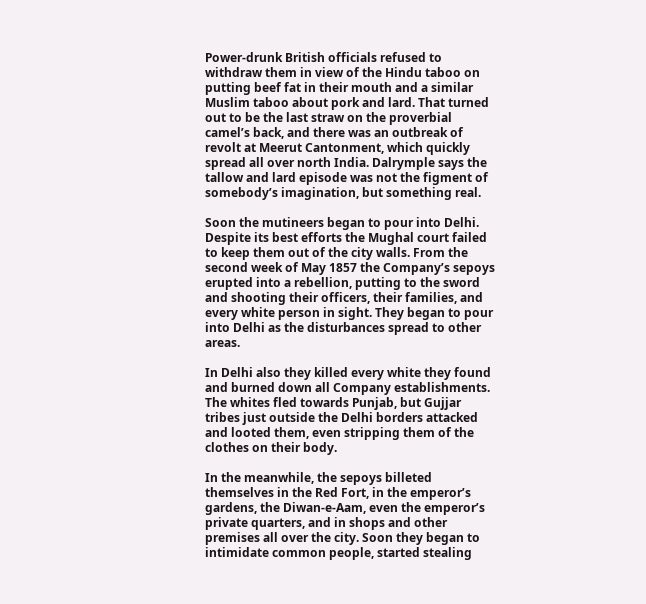Power-drunk British officials refused to withdraw them in view of the Hindu taboo on putting beef fat in their mouth and a similar Muslim taboo about pork and lard. That turned out to be the last straw on the proverbial camel’s back, and there was an outbreak of revolt at Meerut Cantonment, which quickly spread all over north India. Dalrymple says the tallow and lard episode was not the figment of somebody’s imagination, but something real.

Soon the mutineers began to pour into Delhi. Despite its best efforts the Mughal court failed to keep them out of the city walls. From the second week of May 1857 the Company’s sepoys erupted into a rebellion, putting to the sword and shooting their officers, their families, and every white person in sight. They began to pour into Delhi as the disturbances spread to other areas.

In Delhi also they killed every white they found and burned down all Company establishments. The whites fled towards Punjab, but Gujjar tribes just outside the Delhi borders attacked and looted them, even stripping them of the clothes on their body.

In the meanwhile, the sepoys billeted themselves in the Red Fort, in the emperor’s gardens, the Diwan-e-Aam, even the emperor’s private quarters, and in shops and other premises all over the city. Soon they began to intimidate common people, started stealing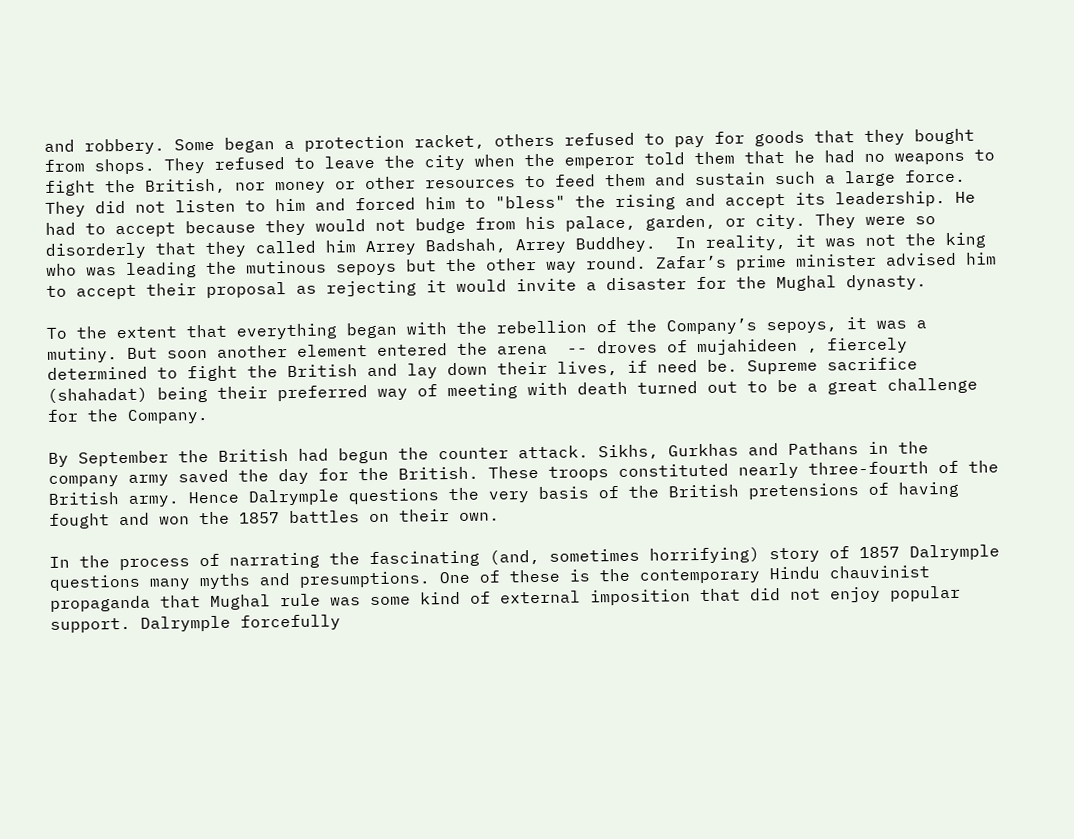and robbery. Some began a protection racket, others refused to pay for goods that they bought from shops. They refused to leave the city when the emperor told them that he had no weapons to fight the British, nor money or other resources to feed them and sustain such a large force. They did not listen to him and forced him to "bless" the rising and accept its leadership. He had to accept because they would not budge from his palace, garden, or city. They were so disorderly that they called him Arrey Badshah, Arrey Buddhey.  In reality, it was not the king who was leading the mutinous sepoys but the other way round. Zafar’s prime minister advised him to accept their proposal as rejecting it would invite a disaster for the Mughal dynasty.

To the extent that everything began with the rebellion of the Company’s sepoys, it was a mutiny. But soon another element entered the arena  -- droves of mujahideen , fiercely determined to fight the British and lay down their lives, if need be. Supreme sacrifice (shahadat) being their preferred way of meeting with death turned out to be a great challenge for the Company.

By September the British had begun the counter attack. Sikhs, Gurkhas and Pathans in the company army saved the day for the British. These troops constituted nearly three-fourth of the British army. Hence Dalrymple questions the very basis of the British pretensions of having fought and won the 1857 battles on their own.

In the process of narrating the fascinating (and, sometimes horrifying) story of 1857 Dalrymple questions many myths and presumptions. One of these is the contemporary Hindu chauvinist propaganda that Mughal rule was some kind of external imposition that did not enjoy popular support. Dalrymple forcefully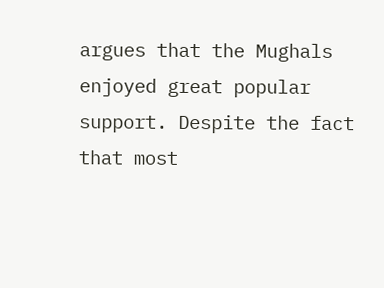argues that the Mughals enjoyed great popular support. Despite the fact that most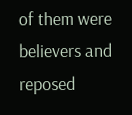of them were believers and reposed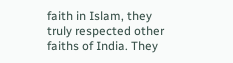faith in Islam, they truly respected other faiths of India. They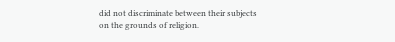did not discriminate between their subjects on the grounds of religion.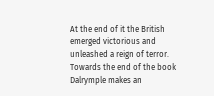At the end of it the British emerged victorious and unleashed a reign of terror. Towards the end of the book Dalrymple makes an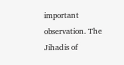important observation. The Jihadis of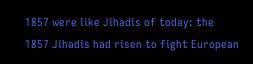1857 were like Jihadis of today: the 1857 Jihadis had risen to fight European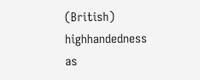(British) highhandedness as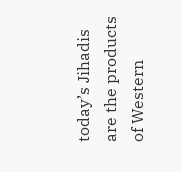today’s Jihadis are the products of Western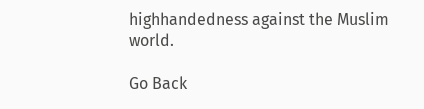highhandedness against the Muslim world.

Go Back